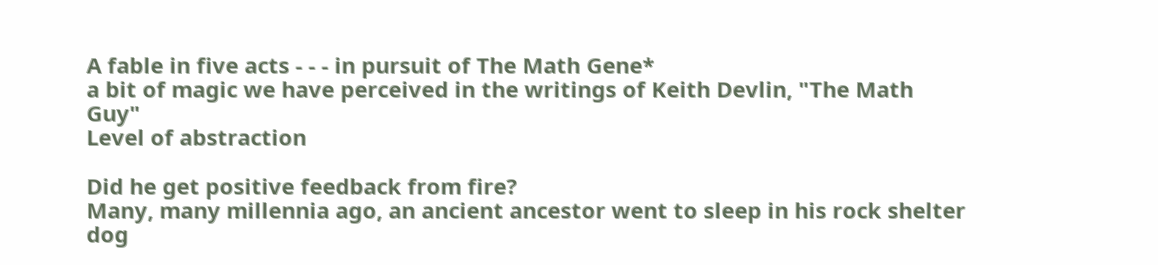A fable in five acts - - - in pursuit of The Math Gene*
a bit of magic we have perceived in the writings of Keith Devlin, "The Math Guy"
Level of abstraction

Did he get positive feedback from fire?
Many, many millennia ago, an ancient ancestor went to sleep in his rock shelter dog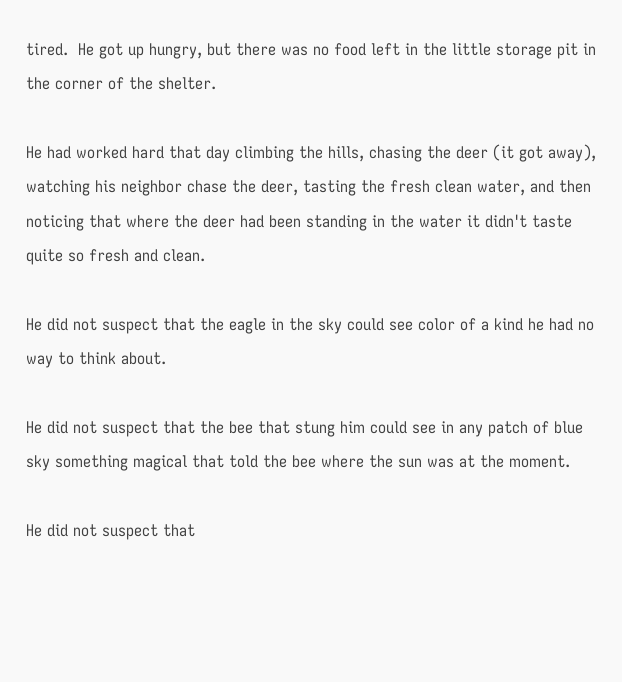tired.  He got up hungry, but there was no food left in the little storage pit in the corner of the shelter.

He had worked hard that day climbing the hills, chasing the deer (it got away), watching his neighbor chase the deer, tasting the fresh clean water, and then noticing that where the deer had been standing in the water it didn't taste quite so fresh and clean.

He did not suspect that the eagle in the sky could see color of a kind he had no way to think about.

He did not suspect that the bee that stung him could see in any patch of blue sky something magical that told the bee where the sun was at the moment.

He did not suspect that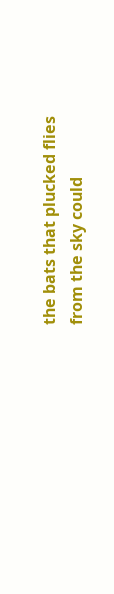the bats that plucked flies from the sky could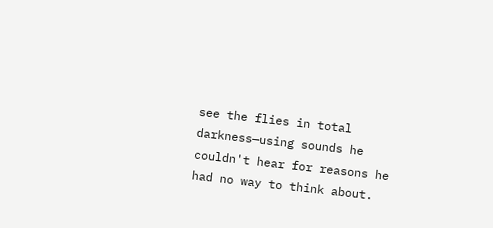see the flies in total darkness—using sounds he couldn't hear for reasons he had no way to think about.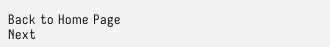Back to Home Page
Next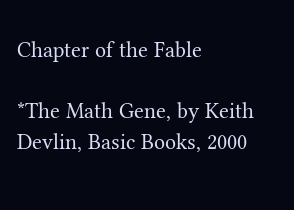Chapter of the Fable

*The Math Gene, by Keith Devlin, Basic Books, 2000